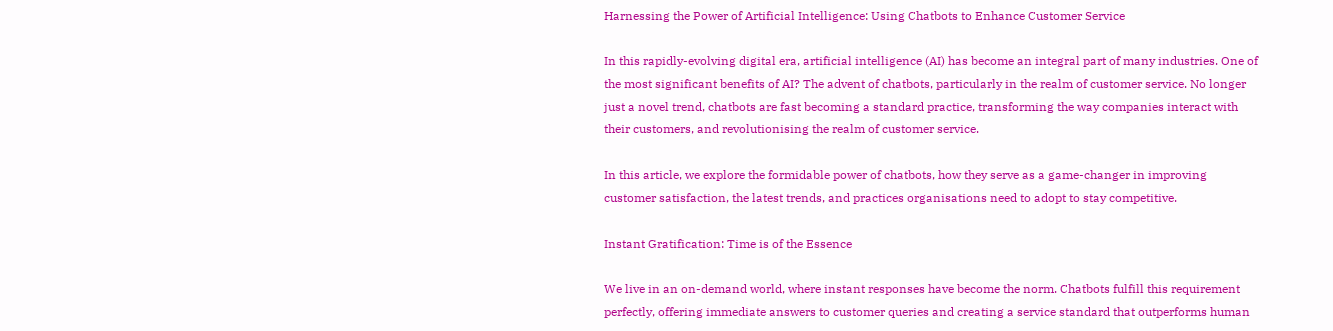Harnessing the Power of Artificial Intelligence: Using Chatbots to Enhance Customer Service

In this rapidly-evolving digital era, artificial intelligence (AI) has become an integral part of many industries. One of the most significant benefits of AI? The advent of chatbots, particularly in the realm of customer service. No longer just a novel trend, chatbots are fast becoming a standard practice, transforming the way companies interact with their customers, and revolutionising the realm of customer service.

In this article, we explore the formidable power of chatbots, how they serve as a game-changer in improving customer satisfaction, the latest trends, and practices organisations need to adopt to stay competitive.

Instant Gratification: Time is of the Essence

We live in an on-demand world, where instant responses have become the norm. Chatbots fulfill this requirement perfectly, offering immediate answers to customer queries and creating a service standard that outperforms human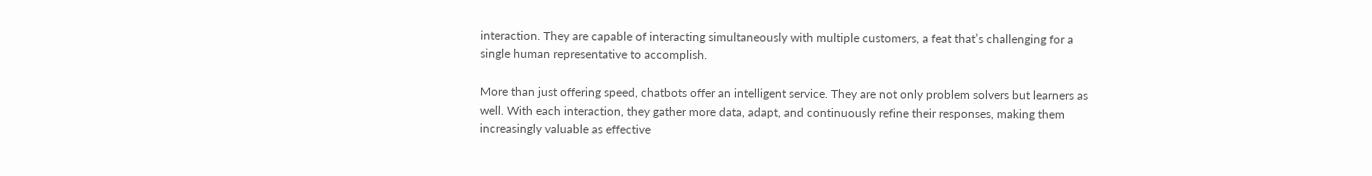interaction. They are capable of interacting simultaneously with multiple customers, a feat that’s challenging for a single human representative to accomplish.

More than just offering speed, chatbots offer an intelligent service. They are not only problem solvers but learners as well. With each interaction, they gather more data, adapt, and continuously refine their responses, making them increasingly valuable as effective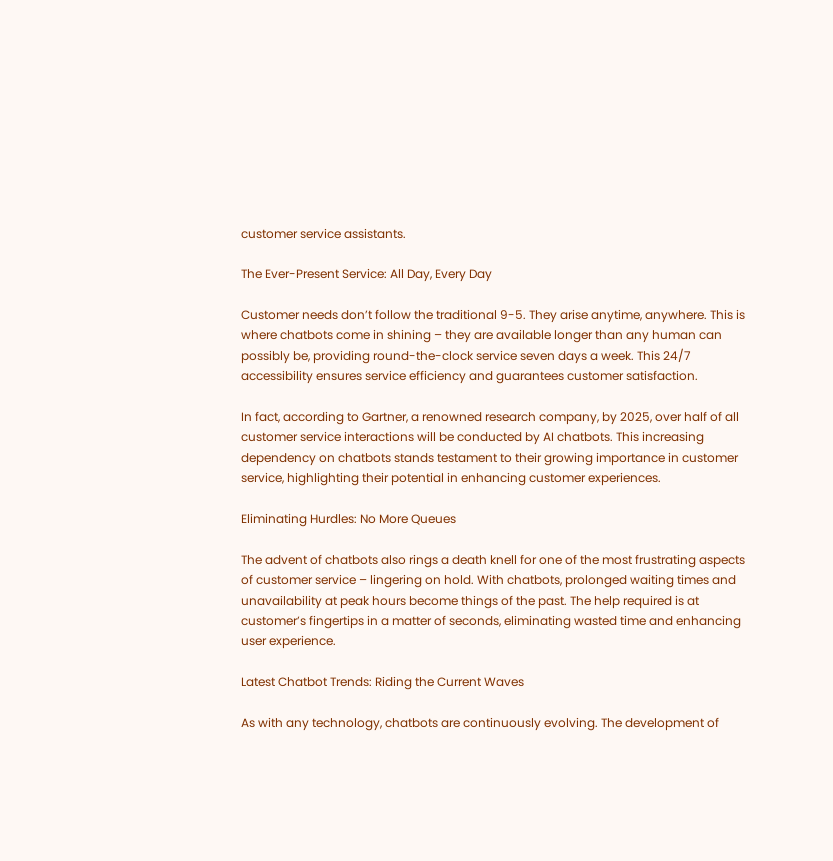customer service assistants.

The Ever-Present Service: All Day, Every Day

Customer needs don’t follow the traditional 9-5. They arise anytime, anywhere. This is where chatbots come in shining – they are available longer than any human can possibly be, providing round-the-clock service seven days a week. This 24/7 accessibility ensures service efficiency and guarantees customer satisfaction.

In fact, according to Gartner, a renowned research company, by 2025, over half of all customer service interactions will be conducted by AI chatbots. This increasing dependency on chatbots stands testament to their growing importance in customer service, highlighting their potential in enhancing customer experiences.

Eliminating Hurdles: No More Queues

The advent of chatbots also rings a death knell for one of the most frustrating aspects of customer service – lingering on hold. With chatbots, prolonged waiting times and unavailability at peak hours become things of the past. The help required is at customer’s fingertips in a matter of seconds, eliminating wasted time and enhancing user experience.

Latest Chatbot Trends: Riding the Current Waves

As with any technology, chatbots are continuously evolving. The development of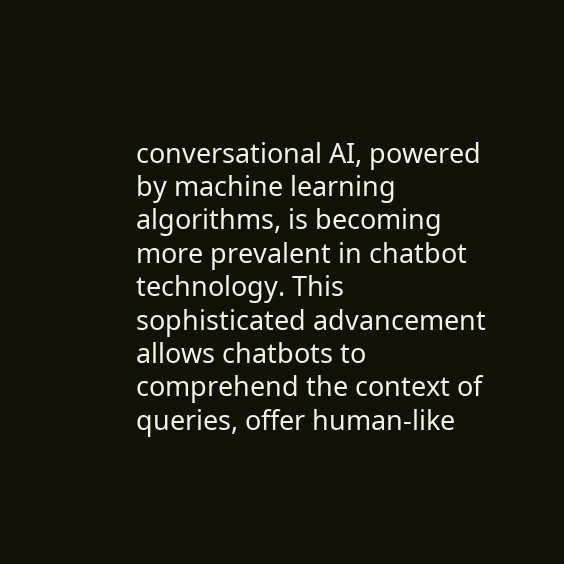conversational AI, powered by machine learning algorithms, is becoming more prevalent in chatbot technology. This sophisticated advancement allows chatbots to comprehend the context of queries, offer human-like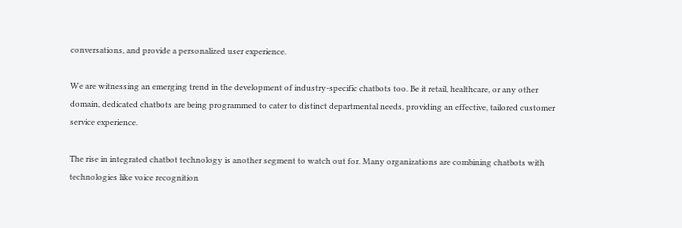conversations, and provide a personalized user experience.

We are witnessing an emerging trend in the development of industry-specific chatbots too. Be it retail, healthcare, or any other domain, dedicated chatbots are being programmed to cater to distinct departmental needs, providing an effective, tailored customer service experience.

The rise in integrated chatbot technology is another segment to watch out for. Many organizations are combining chatbots with technologies like voice recognition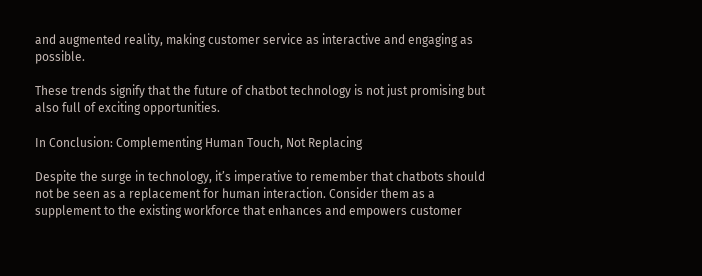and augmented reality, making customer service as interactive and engaging as possible.

These trends signify that the future of chatbot technology is not just promising but also full of exciting opportunities.

In Conclusion: Complementing Human Touch, Not Replacing

Despite the surge in technology, it’s imperative to remember that chatbots should not be seen as a replacement for human interaction. Consider them as a supplement to the existing workforce that enhances and empowers customer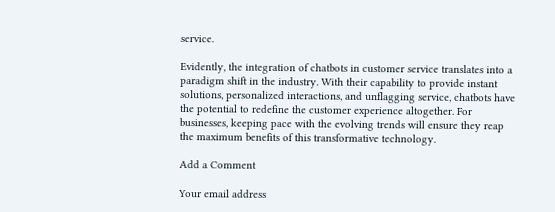service.

Evidently, the integration of chatbots in customer service translates into a paradigm shift in the industry. With their capability to provide instant solutions, personalized interactions, and unflagging service, chatbots have the potential to redefine the customer experience altogether. For businesses, keeping pace with the evolving trends will ensure they reap the maximum benefits of this transformative technology.

Add a Comment

Your email address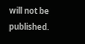will not be published.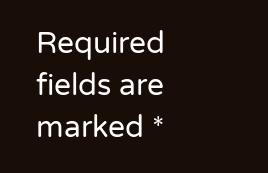Required fields are marked *